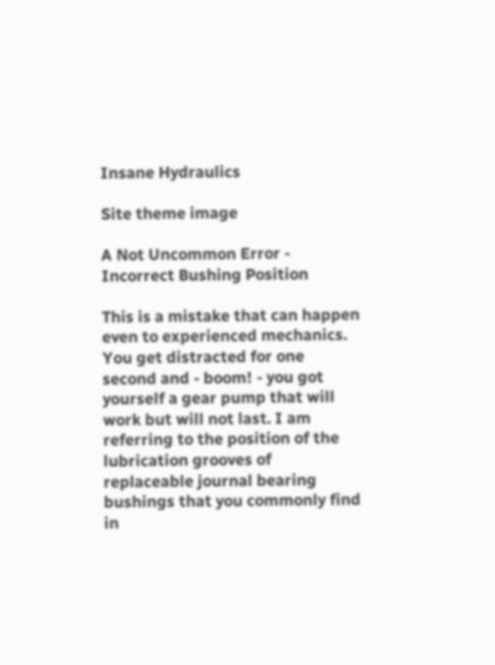Insane Hydraulics

Site theme image

A Not Uncommon Error - Incorrect Bushing Position

This is a mistake that can happen even to experienced mechanics. You get distracted for one second and - boom! - you got yourself a gear pump that will work but will not last. I am referring to the position of the lubrication grooves of replaceable journal bearing bushings that you commonly find in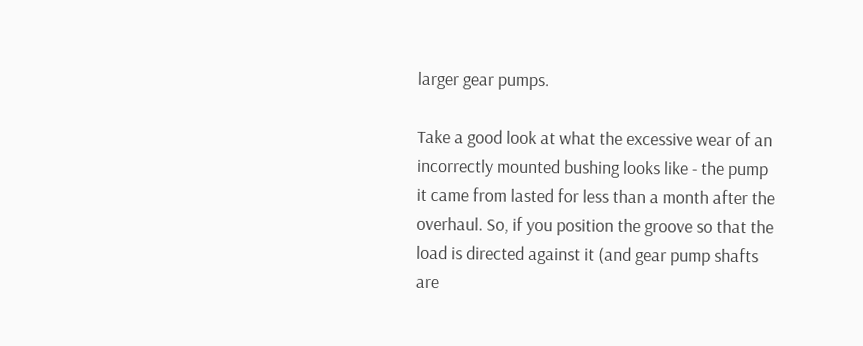larger gear pumps.

Take a good look at what the excessive wear of an incorrectly mounted bushing looks like - the pump it came from lasted for less than a month after the overhaul. So, if you position the groove so that the load is directed against it (and gear pump shafts are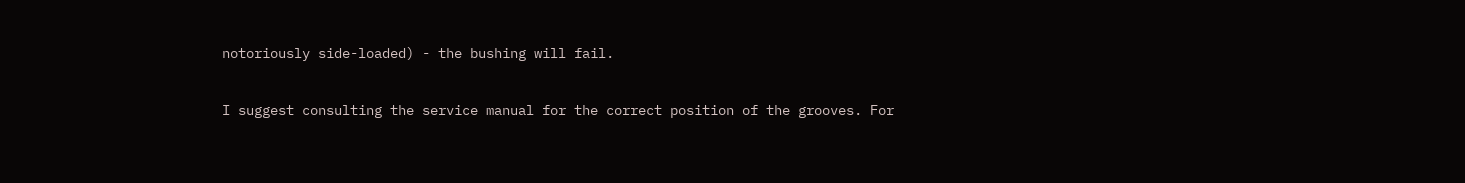notoriously side-loaded) - the bushing will fail.

I suggest consulting the service manual for the correct position of the grooves. For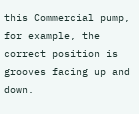this Commercial pump, for example, the correct position is grooves facing up and down.